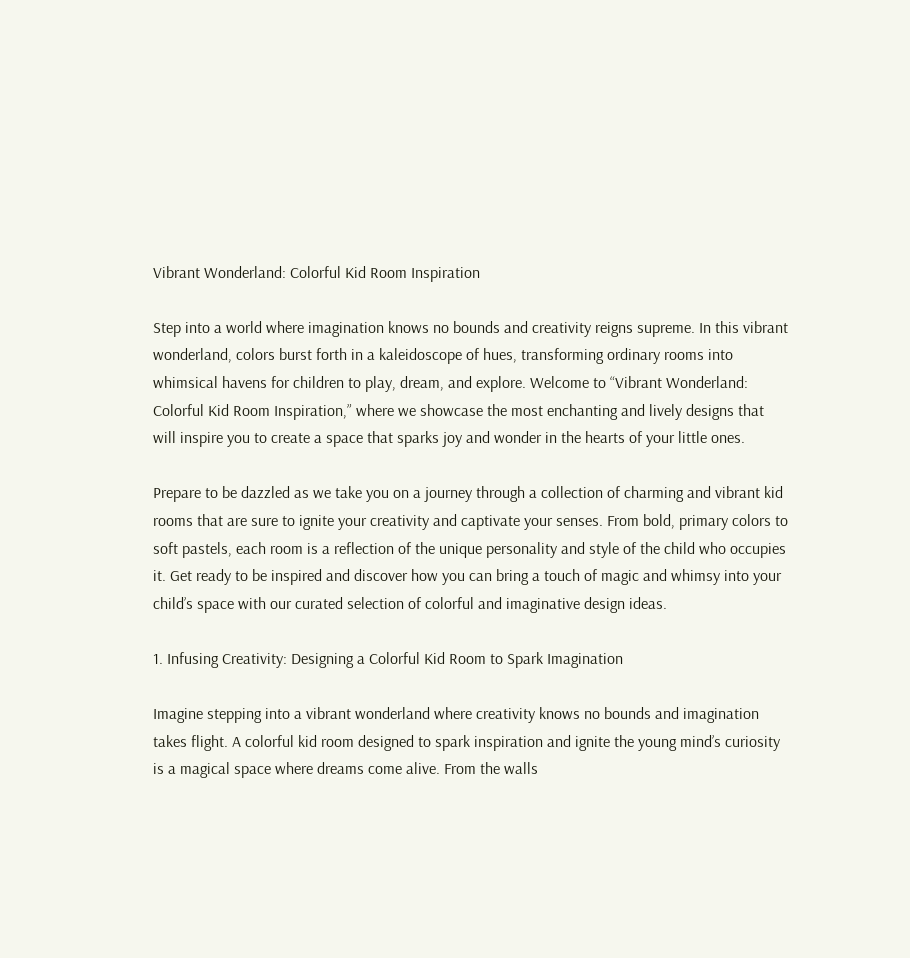Vibrant Wonderland: Colorful Kid Room Inspiration

Step into a world where imagination knows no bounds and creativity reigns supreme. In this vibrant wonderland, colors burst forth in a kaleidoscope of hues, transforming ordinary rooms into whimsical havens for children to play, dream, and explore. Welcome to “Vibrant Wonderland: Colorful Kid Room Inspiration,” where we showcase the most enchanting and lively designs that will inspire you to create a space that sparks joy and wonder in the hearts of your little ones.

Prepare to be dazzled as we take you on a journey through a collection of charming and vibrant kid rooms that are sure to ignite your creativity and captivate your senses. From bold, primary colors to soft pastels, each room is a reflection of the unique personality and style of the child who occupies it. Get ready to be inspired and discover how you can bring a touch of magic and whimsy into your child’s space with our curated selection of colorful and imaginative design ideas.

1. Infusing Creativity: Designing a Colorful Kid Room to Spark Imagination

Imagine stepping into a vibrant wonderland where creativity knows no bounds and imagination takes flight. A colorful kid room designed to spark inspiration and ignite the young mind’s curiosity is a magical space where dreams come alive. From the walls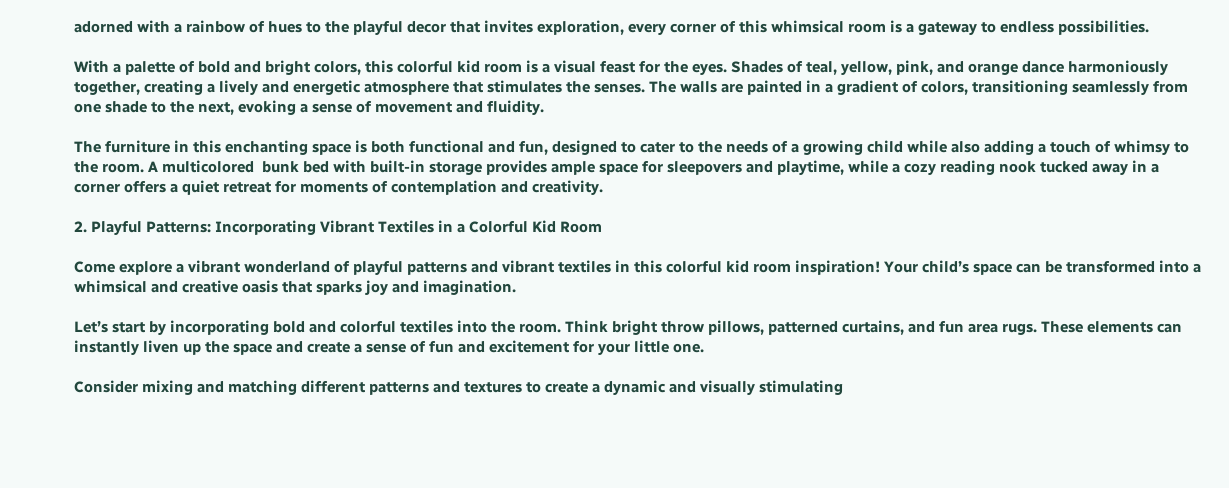adorned with a rainbow of hues to the playful decor that invites exploration, every corner of this whimsical room is a gateway to endless possibilities.

With a palette of bold and bright colors, this colorful kid room is a visual feast for the eyes. Shades of teal, yellow, pink, and orange dance harmoniously together, creating a lively and energetic atmosphere that stimulates the senses. The walls are painted in a gradient of colors, transitioning seamlessly from one shade to the next, evoking a sense of movement and fluidity.

The furniture in this enchanting space is both functional and fun, designed to cater to the needs of a growing child while also adding a touch of whimsy to the room. A multicolored  bunk bed with built-in storage provides ample space for sleepovers and playtime, while a cozy reading nook tucked away in a corner offers a quiet retreat for moments of contemplation and creativity.

2. Playful Patterns: Incorporating Vibrant Textiles in a Colorful Kid Room

Come explore a vibrant wonderland of playful patterns and vibrant textiles in this colorful kid room inspiration! Your child’s space can be transformed into a whimsical and creative oasis that sparks joy and imagination.

Let’s start by incorporating bold and colorful textiles into the room. Think bright throw pillows, patterned curtains, and fun area rugs. These elements can instantly liven up the space and create a sense of fun and excitement for your little one.

Consider mixing and matching different patterns and textures to create a dynamic and visually stimulating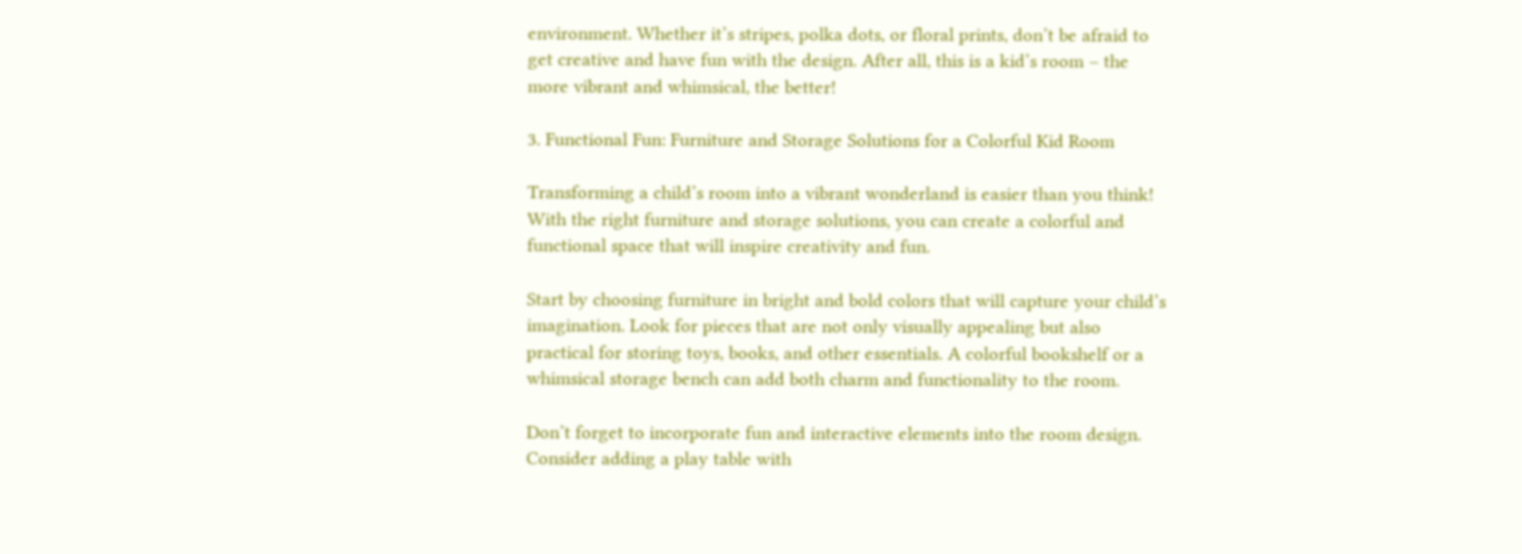environment. Whether it’s stripes, polka dots, or floral prints, don’t be afraid to get creative and have fun with the design. After all, this is a kid’s room – the more vibrant and whimsical, the better!

3. Functional Fun: Furniture and Storage Solutions for a Colorful Kid Room

Transforming a child’s room into a vibrant wonderland is easier than you think! With the right furniture and storage solutions, you can create a colorful and functional space that will inspire creativity and fun.

Start by choosing furniture in bright and bold colors that will capture your child’s imagination. Look for pieces that are not only visually appealing but also practical for storing toys, books, and other essentials. A colorful bookshelf or a whimsical storage bench can add both charm and functionality to the room.

Don’t forget to incorporate fun and interactive elements into the room design. Consider adding a play table with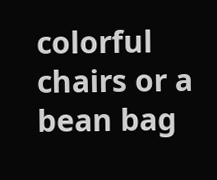colorful chairs or a bean bag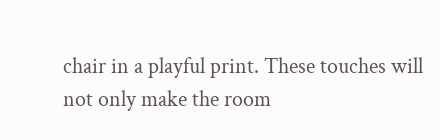chair in a playful print. These touches will not only make the room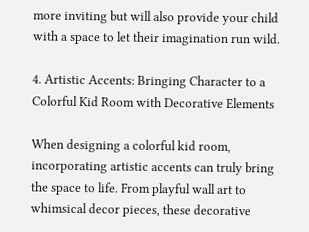more inviting but will also provide your child with a space to let their imagination run wild.

4. Artistic Accents: Bringing Character to a Colorful Kid Room with Decorative Elements

When designing a colorful kid room, incorporating artistic accents can truly bring the space to life. From playful wall art to whimsical decor pieces, these decorative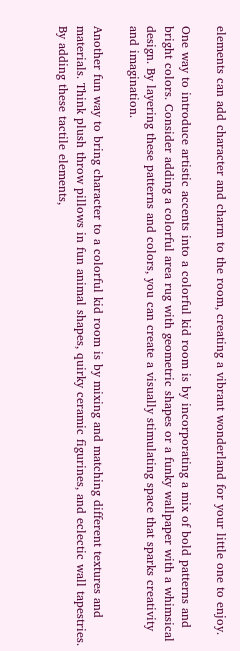elements can add character and charm to the room, creating a vibrant wonderland for your little one to enjoy.

One way to introduce artistic accents into a colorful kid room is by incorporating a mix of bold patterns and bright colors. Consider adding a colorful area rug with geometric shapes or a funky wallpaper with a whimsical design. By layering these patterns and colors, you can create a visually stimulating space that sparks creativity and imagination.

Another fun way to bring character to a colorful kid room is by mixing and matching different textures and materials. Think plush throw pillows in fun animal shapes, quirky ceramic figurines, and eclectic wall tapestries. By adding these tactile elements,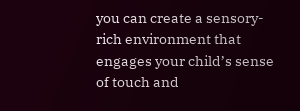you can create a sensory-rich environment that engages your child’s sense of touch and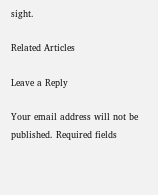sight.

Related Articles

Leave a Reply

Your email address will not be published. Required fields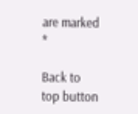are marked *

Back to top button